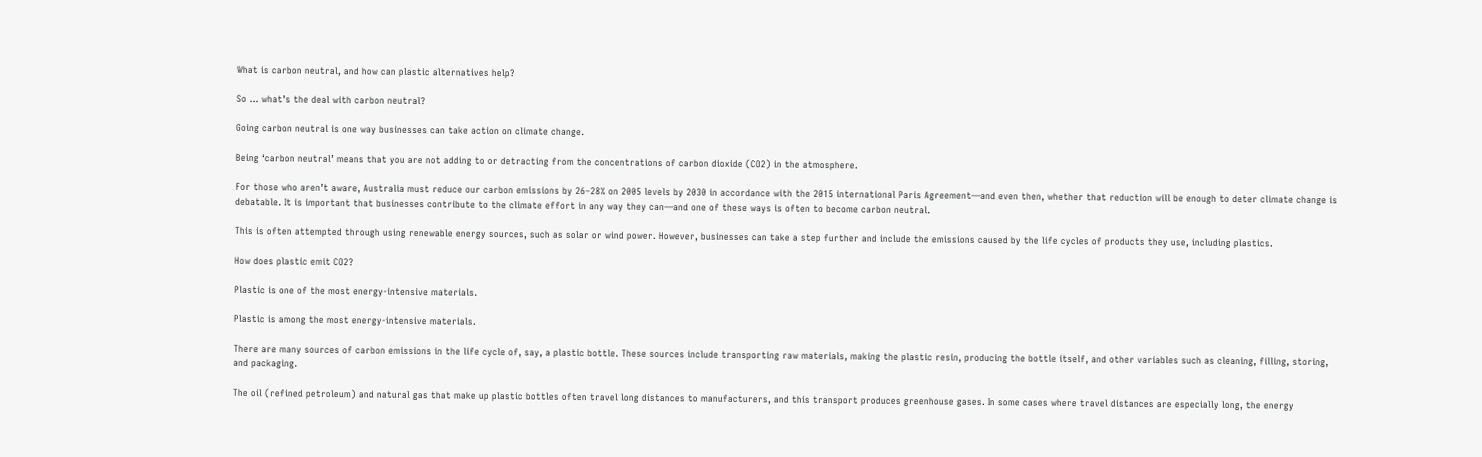What is carbon neutral, and how can plastic alternatives help?

So … what’s the deal with carbon neutral?

Going carbon neutral is one way businesses can take action on climate change.

Being ‘carbon neutral’ means that you are not adding to or detracting from the concentrations of carbon dioxide (CO2) in the atmosphere.

For those who aren’t aware, Australia must reduce our carbon emissions by 26–28% on 2005 levels by 2030 in accordance with the 2015 international Paris Agreement—and even then, whether that reduction will be enough to deter climate change is debatable. It is important that businesses contribute to the climate effort in any way they can—and one of these ways is often to become carbon neutral.

This is often attempted through using renewable energy sources, such as solar or wind power. However, businesses can take a step further and include the emissions caused by the life cycles of products they use, including plastics.

How does plastic emit CO2?

Plastic is one of the most energy-intensive materials.

Plastic is among the most energy-intensive materials.

There are many sources of carbon emissions in the life cycle of, say, a plastic bottle. These sources include transporting raw materials, making the plastic resin, producing the bottle itself, and other variables such as cleaning, filling, storing, and packaging.

The oil (refined petroleum) and natural gas that make up plastic bottles often travel long distances to manufacturers, and this transport produces greenhouse gases. In some cases where travel distances are especially long, the energy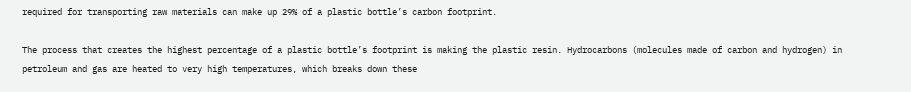required for transporting raw materials can make up 29% of a plastic bottle’s carbon footprint.

The process that creates the highest percentage of a plastic bottle’s footprint is making the plastic resin. Hydrocarbons (molecules made of carbon and hydrogen) in petroleum and gas are heated to very high temperatures, which breaks down these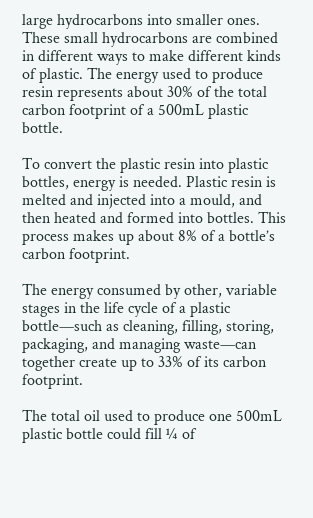large hydrocarbons into smaller ones. These small hydrocarbons are combined in different ways to make different kinds of plastic. The energy used to produce resin represents about 30% of the total carbon footprint of a 500mL plastic bottle.

To convert the plastic resin into plastic bottles, energy is needed. Plastic resin is melted and injected into a mould, and then heated and formed into bottles. This process makes up about 8% of a bottle’s carbon footprint.

The energy consumed by other, variable stages in the life cycle of a plastic bottle—such as cleaning, filling, storing, packaging, and managing waste—can together create up to 33% of its carbon footprint.

The total oil used to produce one 500mL plastic bottle could fill ¼ of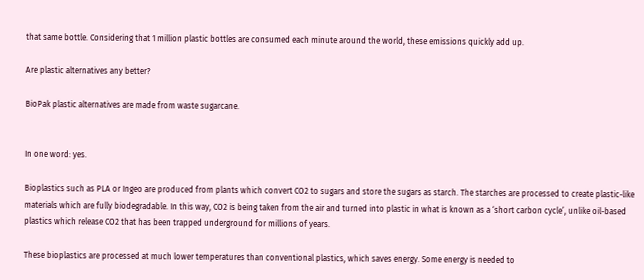that same bottle. Considering that 1 million plastic bottles are consumed each minute around the world, these emissions quickly add up.

Are plastic alternatives any better?

BioPak plastic alternatives are made from waste sugarcane.


In one word: yes.

Bioplastics such as PLA or Ingeo are produced from plants which convert CO2 to sugars and store the sugars as starch. The starches are processed to create plastic-like materials which are fully biodegradable. In this way, CO2 is being taken from the air and turned into plastic in what is known as a ‘short carbon cycle’, unlike oil-based plastics which release CO2 that has been trapped underground for millions of years.

These bioplastics are processed at much lower temperatures than conventional plastics, which saves energy. Some energy is needed to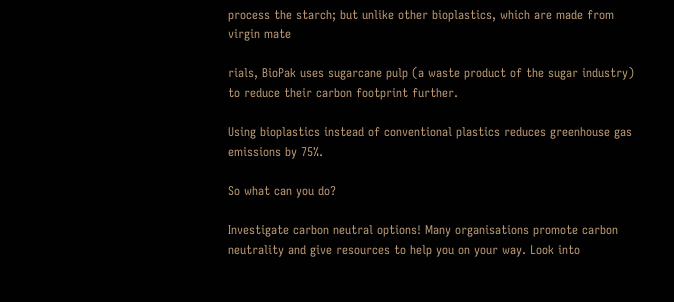process the starch; but unlike other bioplastics, which are made from virgin mate

rials, BioPak uses sugarcane pulp (a waste product of the sugar industry) to reduce their carbon footprint further.

Using bioplastics instead of conventional plastics reduces greenhouse gas emissions by 75%.

So what can you do?

Investigate carbon neutral options! Many organisations promote carbon neutrality and give resources to help you on your way. Look into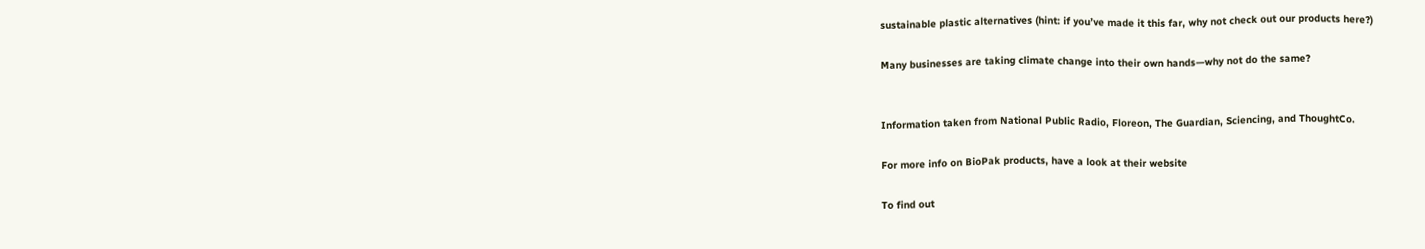sustainable plastic alternatives (hint: if you’ve made it this far, why not check out our products here?)

Many businesses are taking climate change into their own hands—why not do the same?


Information taken from National Public Radio, Floreon, The Guardian, Sciencing, and ThoughtCo.

For more info on BioPak products, have a look at their website

To find out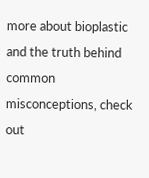more about bioplastic and the truth behind common misconceptions, check out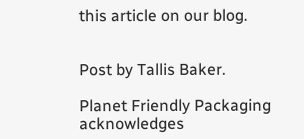this article on our blog.


Post by Tallis Baker.

Planet Friendly Packaging acknowledges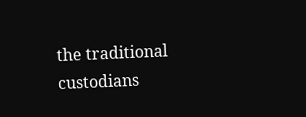the traditional custodians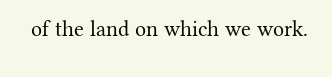of the land on which we work.